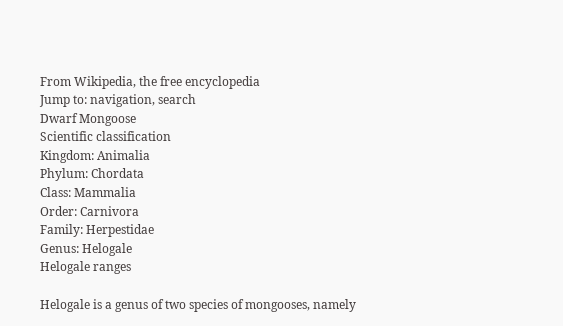From Wikipedia, the free encyclopedia
Jump to: navigation, search
Dwarf Mongoose
Scientific classification
Kingdom: Animalia
Phylum: Chordata
Class: Mammalia
Order: Carnivora
Family: Herpestidae
Genus: Helogale
Helogale ranges

Helogale is a genus of two species of mongooses, namely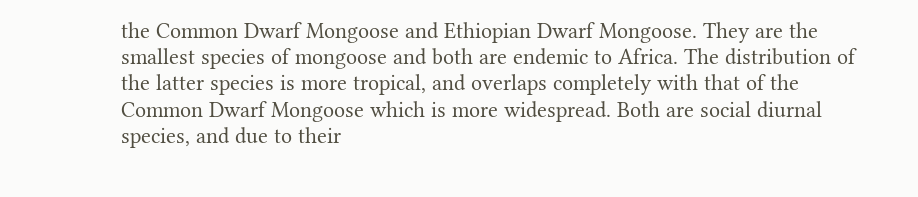the Common Dwarf Mongoose and Ethiopian Dwarf Mongoose. They are the smallest species of mongoose and both are endemic to Africa. The distribution of the latter species is more tropical, and overlaps completely with that of the Common Dwarf Mongoose which is more widespread. Both are social diurnal species, and due to their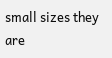small sizes they are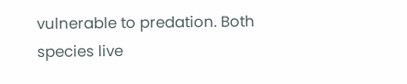vulnerable to predation. Both species live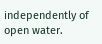independently of open water.